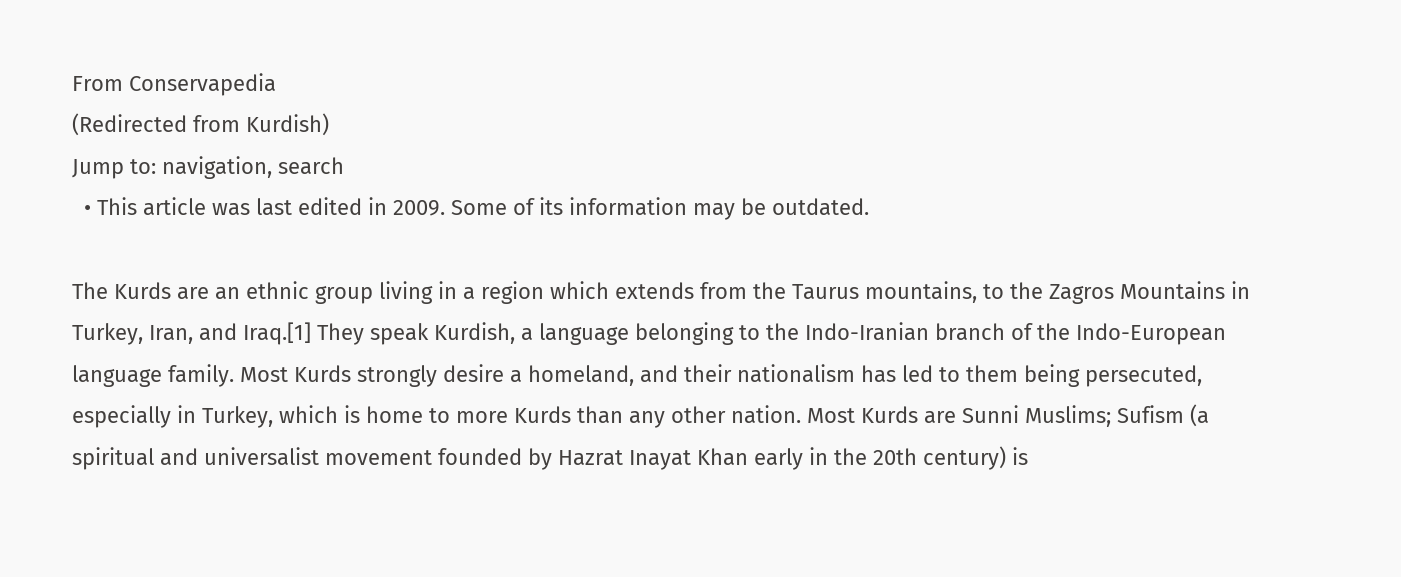From Conservapedia
(Redirected from Kurdish)
Jump to: navigation, search
  • This article was last edited in 2009. Some of its information may be outdated.

The Kurds are an ethnic group living in a region which extends from the Taurus mountains, to the Zagros Mountains in Turkey, Iran, and Iraq.[1] They speak Kurdish, a language belonging to the Indo-Iranian branch of the Indo-European language family. Most Kurds strongly desire a homeland, and their nationalism has led to them being persecuted, especially in Turkey, which is home to more Kurds than any other nation. Most Kurds are Sunni Muslims; Sufism (a spiritual and universalist movement founded by Hazrat Inayat Khan early in the 20th century) is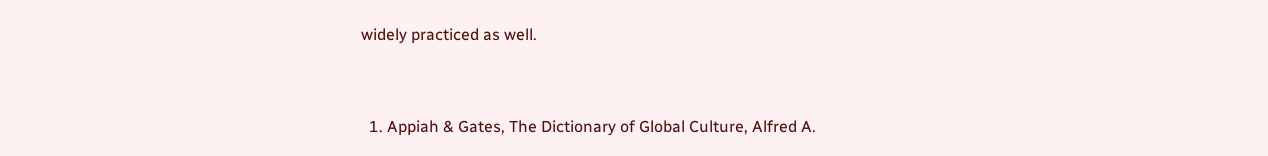widely practiced as well.


  1. Appiah & Gates, The Dictionary of Global Culture, Alfred A.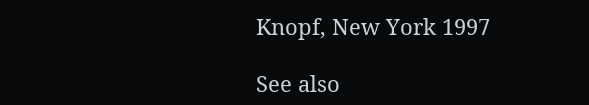Knopf, New York 1997

See also